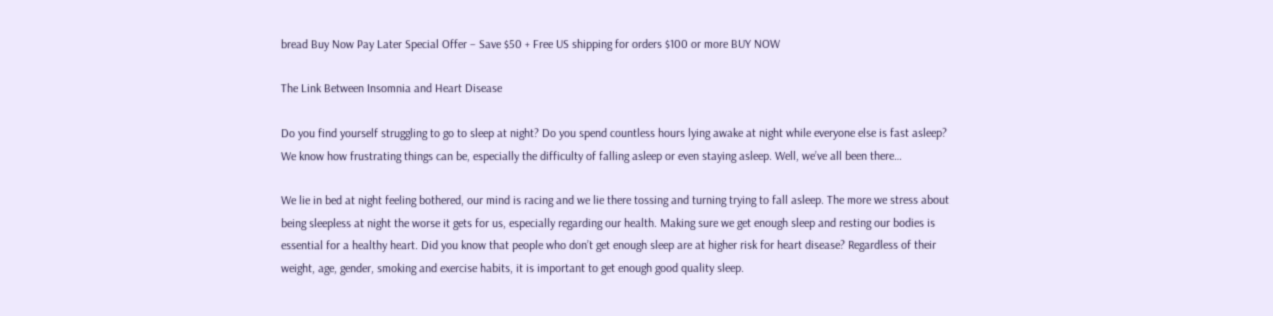bread Buy Now Pay Later Special Offer – Save $50 + Free US shipping for orders $100 or more BUY NOW

The Link Between Insomnia and Heart Disease

Do you find yourself struggling to go to sleep at night? Do you spend countless hours lying awake at night while everyone else is fast asleep? We know how frustrating things can be, especially the difficulty of falling asleep or even staying asleep. Well, we’ve all been there…

We lie in bed at night feeling bothered, our mind is racing and we lie there tossing and turning trying to fall asleep. The more we stress about being sleepless at night the worse it gets for us, especially regarding our health. Making sure we get enough sleep and resting our bodies is essential for a healthy heart. Did you know that people who don’t get enough sleep are at higher risk for heart disease? Regardless of their weight, age, gender, smoking and exercise habits, it is important to get enough good quality sleep.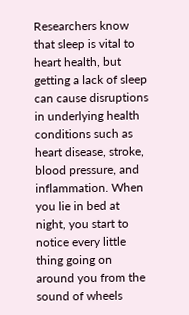Researchers know that sleep is vital to heart health, but getting a lack of sleep can cause disruptions in underlying health conditions such as heart disease, stroke, blood pressure, and inflammation. When you lie in bed at night, you start to notice every little thing going on around you from the sound of wheels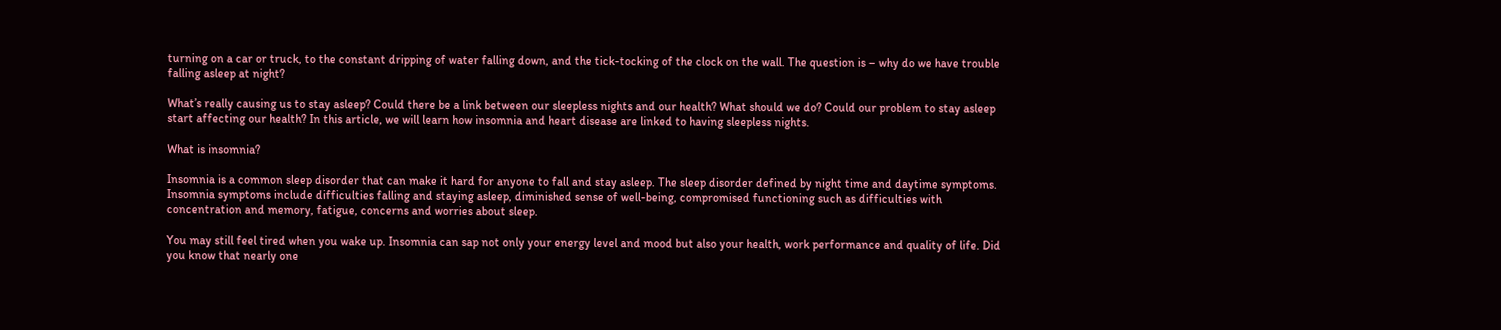turning on a car or truck, to the constant dripping of water falling down, and the tick-tocking of the clock on the wall. The question is – why do we have trouble falling asleep at night?

What’s really causing us to stay asleep? Could there be a link between our sleepless nights and our health? What should we do? Could our problem to stay asleep start affecting our health? In this article, we will learn how insomnia and heart disease are linked to having sleepless nights.

What is insomnia?

Insomnia is a common sleep disorder that can make it hard for anyone to fall and stay asleep. The sleep disorder defined by night time and daytime symptoms. Insomnia symptoms include difficulties falling and staying asleep, diminished sense of well-being, compromised functioning such as difficulties with concentration and memory, fatigue, concerns and worries about sleep.

You may still feel tired when you wake up. Insomnia can sap not only your energy level and mood but also your health, work performance and quality of life. Did you know that nearly one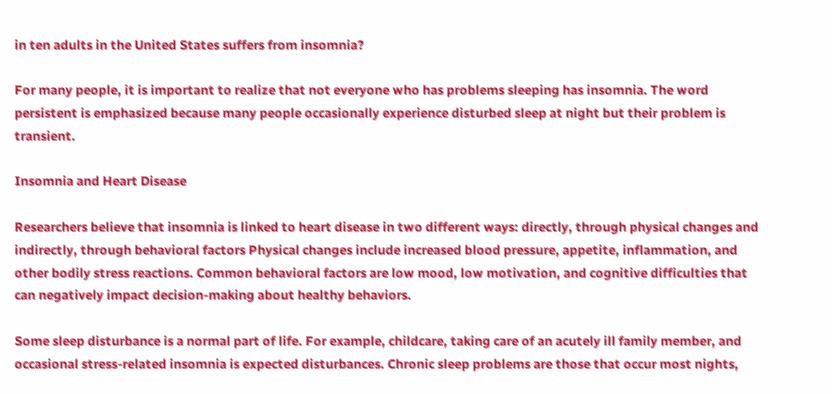in ten adults in the United States suffers from insomnia?

For many people, it is important to realize that not everyone who has problems sleeping has insomnia. The word persistent is emphasized because many people occasionally experience disturbed sleep at night but their problem is transient.

Insomnia and Heart Disease

Researchers believe that insomnia is linked to heart disease in two different ways: directly, through physical changes and indirectly, through behavioral factors Physical changes include increased blood pressure, appetite, inflammation, and other bodily stress reactions. Common behavioral factors are low mood, low motivation, and cognitive difficulties that can negatively impact decision-making about healthy behaviors.

Some sleep disturbance is a normal part of life. For example, childcare, taking care of an acutely ill family member, and occasional stress-related insomnia is expected disturbances. Chronic sleep problems are those that occur most nights,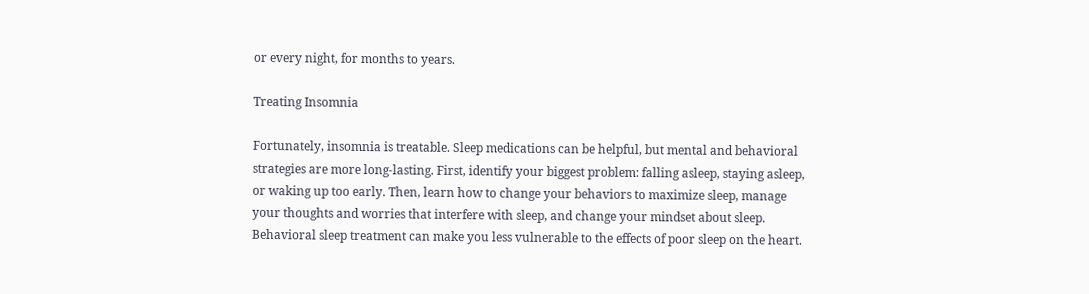or every night, for months to years.

Treating Insomnia

Fortunately, insomnia is treatable. Sleep medications can be helpful, but mental and behavioral strategies are more long-lasting. First, identify your biggest problem: falling asleep, staying asleep, or waking up too early. Then, learn how to change your behaviors to maximize sleep, manage your thoughts and worries that interfere with sleep, and change your mindset about sleep. Behavioral sleep treatment can make you less vulnerable to the effects of poor sleep on the heart.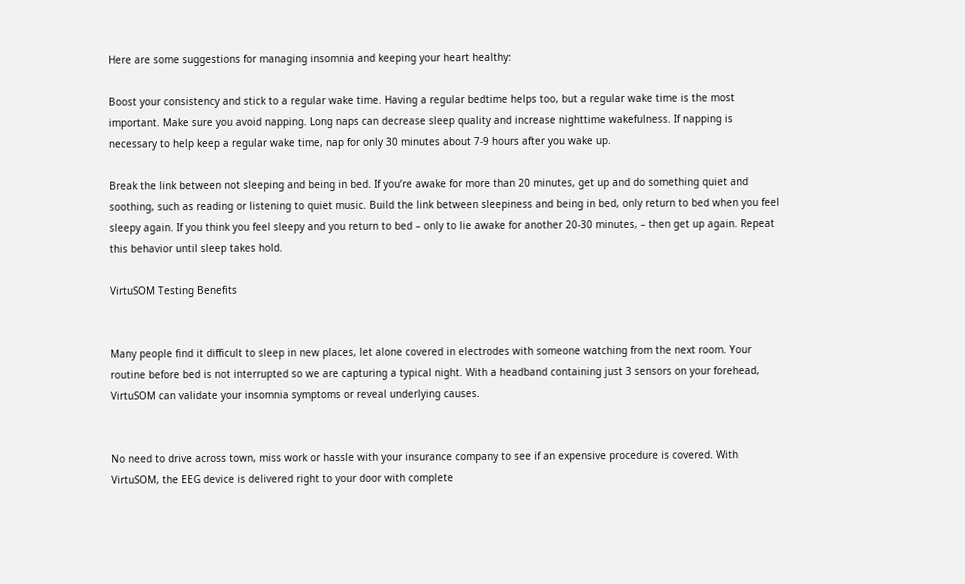Here are some suggestions for managing insomnia and keeping your heart healthy:

Boost your consistency and stick to a regular wake time. Having a regular bedtime helps too, but a regular wake time is the most important. Make sure you avoid napping. Long naps can decrease sleep quality and increase nighttime wakefulness. If napping is necessary to help keep a regular wake time, nap for only 30 minutes about 7-9 hours after you wake up.

Break the link between not sleeping and being in bed. If you’re awake for more than 20 minutes, get up and do something quiet and soothing, such as reading or listening to quiet music. Build the link between sleepiness and being in bed, only return to bed when you feel sleepy again. If you think you feel sleepy and you return to bed – only to lie awake for another 20-30 minutes, – then get up again. Repeat this behavior until sleep takes hold.

VirtuSOM Testing Benefits


Many people find it difficult to sleep in new places, let alone covered in electrodes with someone watching from the next room. Your routine before bed is not interrupted so we are capturing a typical night. With a headband containing just 3 sensors on your forehead, VirtuSOM can validate your insomnia symptoms or reveal underlying causes.


No need to drive across town, miss work or hassle with your insurance company to see if an expensive procedure is covered. With VirtuSOM, the EEG device is delivered right to your door with complete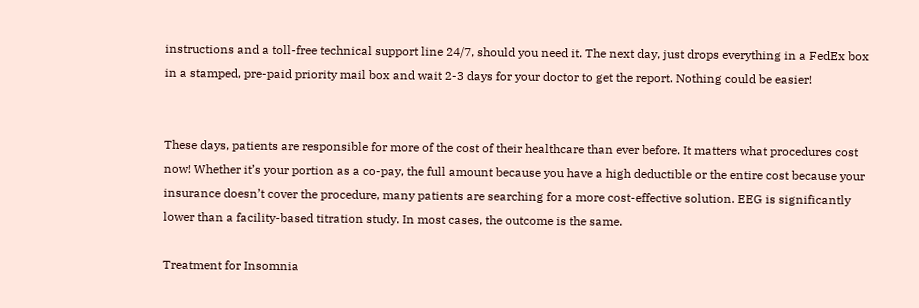instructions and a toll-free technical support line 24/7, should you need it. The next day, just drops everything in a FedEx box in a stamped, pre-paid priority mail box and wait 2-3 days for your doctor to get the report. Nothing could be easier!


These days, patients are responsible for more of the cost of their healthcare than ever before. It matters what procedures cost now! Whether it’s your portion as a co-pay, the full amount because you have a high deductible or the entire cost because your insurance doesn’t cover the procedure, many patients are searching for a more cost-effective solution. EEG is significantly lower than a facility-based titration study. In most cases, the outcome is the same.

Treatment for Insomnia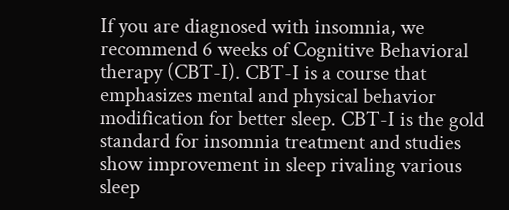If you are diagnosed with insomnia, we recommend 6 weeks of Cognitive Behavioral therapy (CBT-I). CBT-I is a course that emphasizes mental and physical behavior modification for better sleep. CBT-I is the gold standard for insomnia treatment and studies show improvement in sleep rivaling various sleep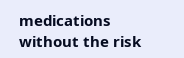medications without the risk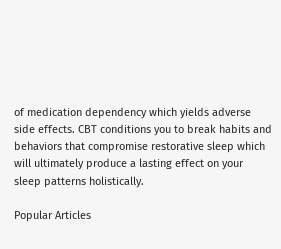of medication dependency which yields adverse side effects. CBT conditions you to break habits and behaviors that compromise restorative sleep which will ultimately produce a lasting effect on your sleep patterns holistically.

Popular Articles